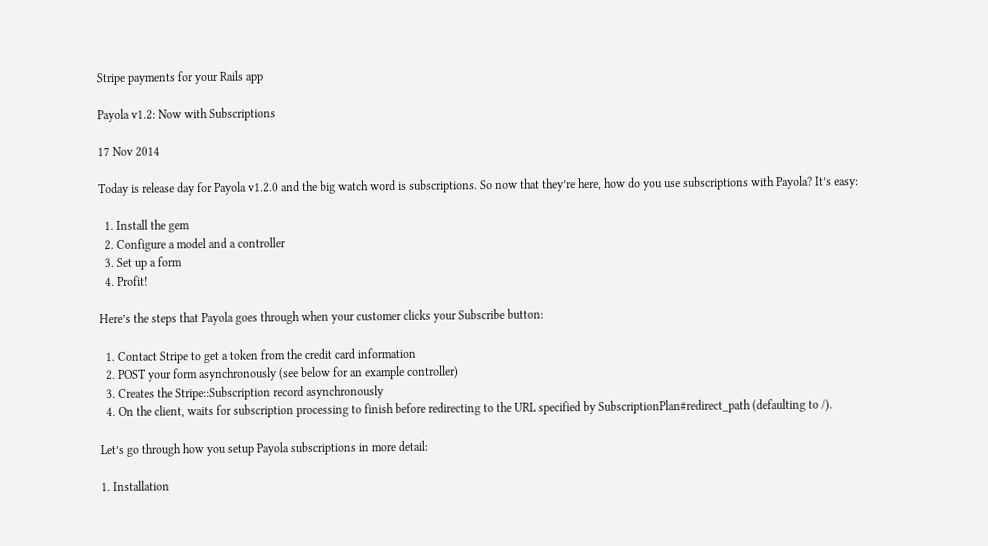Stripe payments for your Rails app

Payola v1.2: Now with Subscriptions

17 Nov 2014

Today is release day for Payola v1.2.0 and the big watch word is subscriptions. So now that they’re here, how do you use subscriptions with Payola? It’s easy:

  1. Install the gem
  2. Configure a model and a controller
  3. Set up a form
  4. Profit!

Here’s the steps that Payola goes through when your customer clicks your Subscribe button:

  1. Contact Stripe to get a token from the credit card information
  2. POST your form asynchronously (see below for an example controller)
  3. Creates the Stripe::Subscription record asynchronously
  4. On the client, waits for subscription processing to finish before redirecting to the URL specified by SubscriptionPlan#redirect_path (defaulting to /).

Let’s go through how you setup Payola subscriptions in more detail:

1. Installation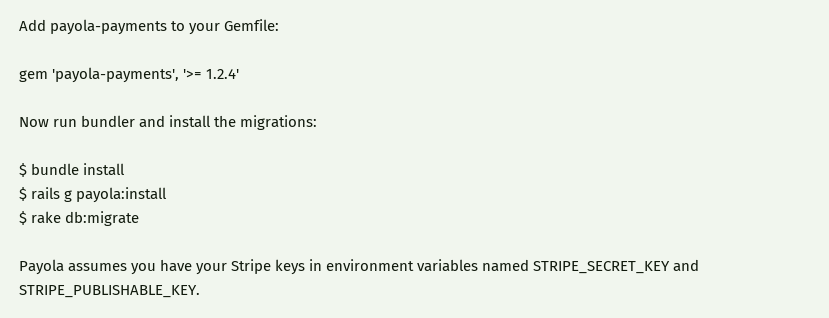Add payola-payments to your Gemfile:

gem 'payola-payments', '>= 1.2.4'

Now run bundler and install the migrations:

$ bundle install
$ rails g payola:install
$ rake db:migrate

Payola assumes you have your Stripe keys in environment variables named STRIPE_SECRET_KEY and STRIPE_PUBLISHABLE_KEY.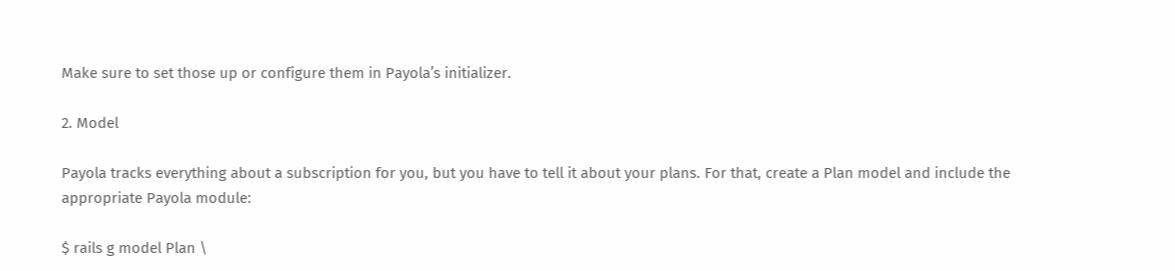Make sure to set those up or configure them in Payola’s initializer.

2. Model

Payola tracks everything about a subscription for you, but you have to tell it about your plans. For that, create a Plan model and include the appropriate Payola module:

$ rails g model Plan \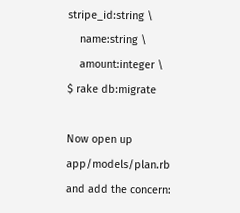stripe_id:string \
    name:string \
    amount:integer \
$ rake db:migrate

Now open up app/models/plan.rb and add the concern: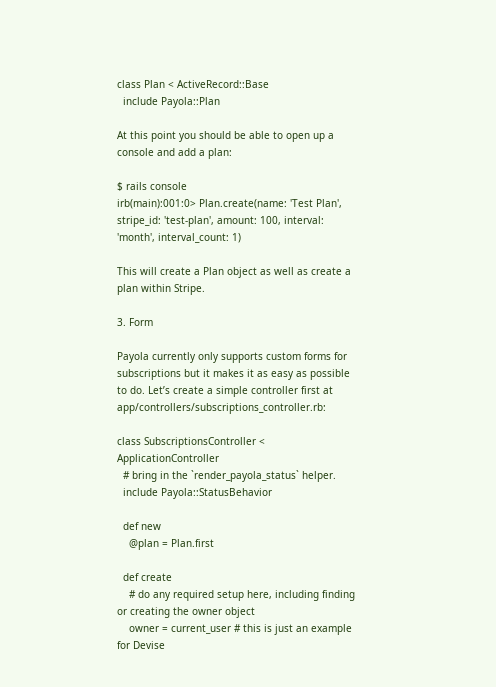class Plan < ActiveRecord::Base
  include Payola::Plan

At this point you should be able to open up a console and add a plan:

$ rails console
irb(main):001:0> Plan.create(name: 'Test Plan', stripe_id: 'test-plan', amount: 100, interval: 'month', interval_count: 1)

This will create a Plan object as well as create a plan within Stripe.

3. Form

Payola currently only supports custom forms for subscriptions but it makes it as easy as possible to do. Let’s create a simple controller first at app/controllers/subscriptions_controller.rb:

class SubscriptionsController < ApplicationController
  # bring in the `render_payola_status` helper.
  include Payola::StatusBehavior

  def new
    @plan = Plan.first

  def create
    # do any required setup here, including finding or creating the owner object
    owner = current_user # this is just an example for Devise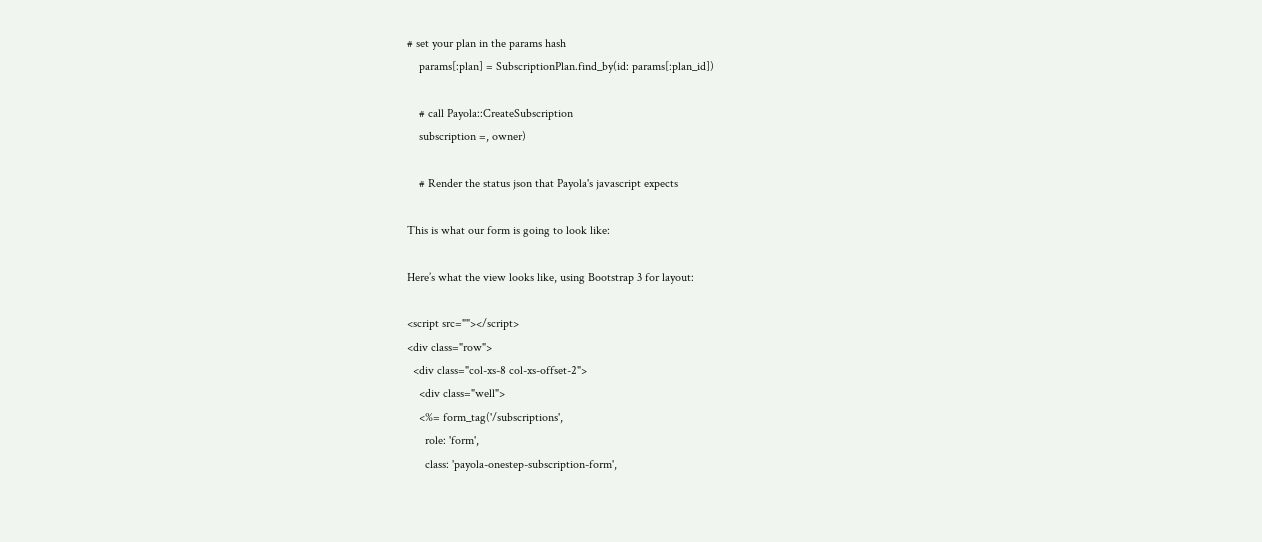# set your plan in the params hash
    params[:plan] = SubscriptionPlan.find_by(id: params[:plan_id])

    # call Payola::CreateSubscription
    subscription =, owner)

    # Render the status json that Payola's javascript expects

This is what our form is going to look like:

Here’s what the view looks like, using Bootstrap 3 for layout:

<script src=""></script>
<div class="row">
  <div class="col-xs-8 col-xs-offset-2">
    <div class="well">
    <%= form_tag('/subscriptions',
      role: 'form',
      class: 'payola-onestep-subscription-form',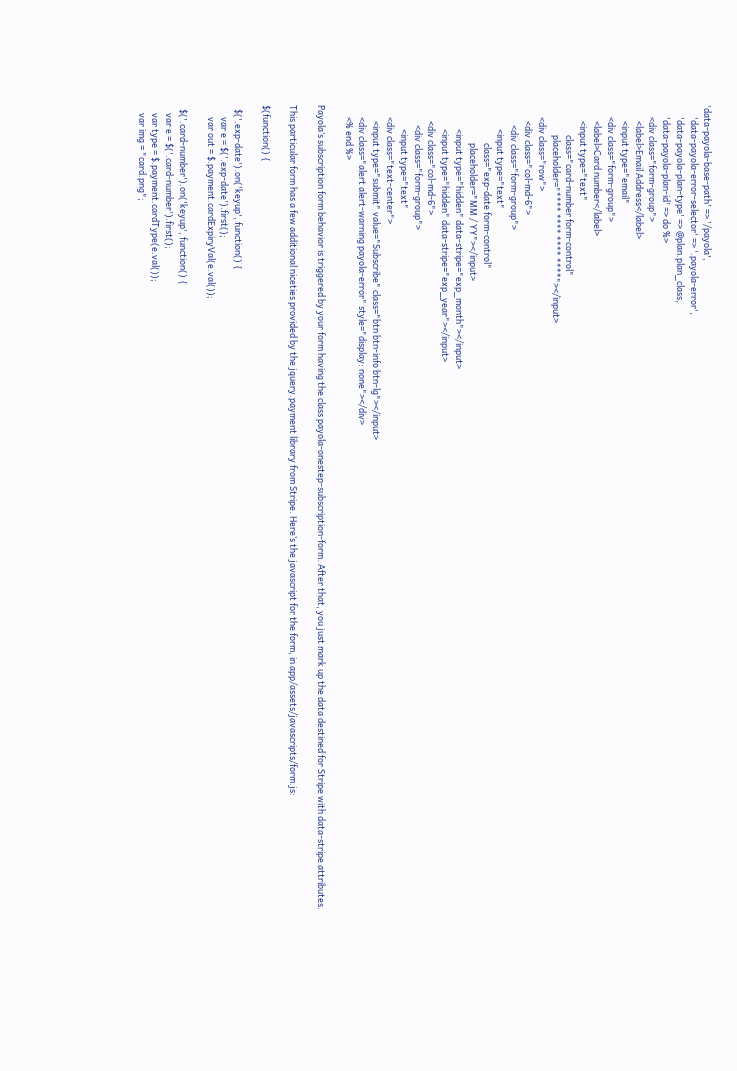'data-payola-base-path' => '/payola',
      'data-payola-error-selector' => '.payola-error',
      'data-payola-plan-type' => @plan.plan_class,
      'data-payola-plan-id' => do %>
      <div class="form-group">
        <label>Email Address</label>
        <input type="email"
      <div class="form-group">
        <label>Card number</label>
        <input type="text"
               class="card-number form-control"
               placeholder="**** **** **** ****"></input>
      <div class="row">
        <div class="col-md-6">
          <div class="form-group">
            <input type="text"
                   class="exp-date form-control"
                   placeholder="MM / YY"></input>
            <input type="hidden" data-stripe="exp_month"></input>
            <input type="hidden" data-stripe="exp_year"></input>
        <div class="col-md-6">
          <div class="form-group">
            <input type="text"
      <div class="text-center">
        <input type="submit" value="Subscribe" class="btn btn-info btn-lg"></input>
      <div class="alert alert-warning payola-error" style="display: none"></div>
      <% end %>

Payola’s subscription form behavior is triggered by your form having the class payola-onestep-subscription-form. After that, you just mark up the data destined for Stripe with data-stripe attributes.

This particular form has a few additional niceties provided by the jquery.payment library from Stripe. Here’s the javascript for the form, in app/assets/javascripts/form.js:

$(function() {

  $('.exp-date').on('keyup', function() {
      var e = $('.exp-date').first();
      var out = $.payment.cardExpiryVal(e.val());

  $('.card-number').on('keyup', function() {
    var e = $('.card-number').first();
    var type = $.payment.cardType(e.val());
    var img = "card.png";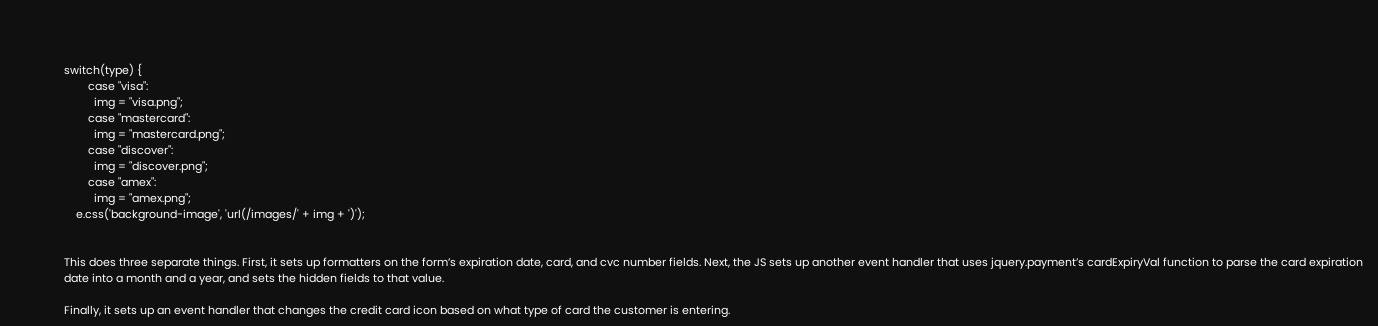switch(type) {
        case "visa":
          img = "visa.png";
        case "mastercard":
          img = "mastercard.png";
        case "discover":
          img = "discover.png";
        case "amex":
          img = "amex.png";
    e.css('background-image', 'url(/images/' + img + ')');


This does three separate things. First, it sets up formatters on the form’s expiration date, card, and cvc number fields. Next, the JS sets up another event handler that uses jquery.payment’s cardExpiryVal function to parse the card expiration date into a month and a year, and sets the hidden fields to that value.

Finally, it sets up an event handler that changes the credit card icon based on what type of card the customer is entering.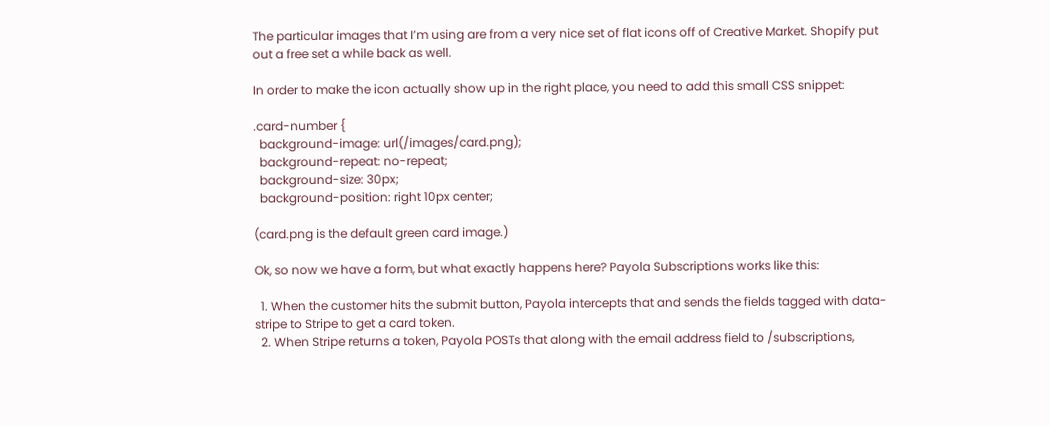The particular images that I’m using are from a very nice set of flat icons off of Creative Market. Shopify put out a free set a while back as well.

In order to make the icon actually show up in the right place, you need to add this small CSS snippet:

.card-number {
  background-image: url(/images/card.png);
  background-repeat: no-repeat;
  background-size: 30px;
  background-position: right 10px center;

(card.png is the default green card image.)

Ok, so now we have a form, but what exactly happens here? Payola Subscriptions works like this:

  1. When the customer hits the submit button, Payola intercepts that and sends the fields tagged with data-stripe to Stripe to get a card token.
  2. When Stripe returns a token, Payola POSTs that along with the email address field to /subscriptions,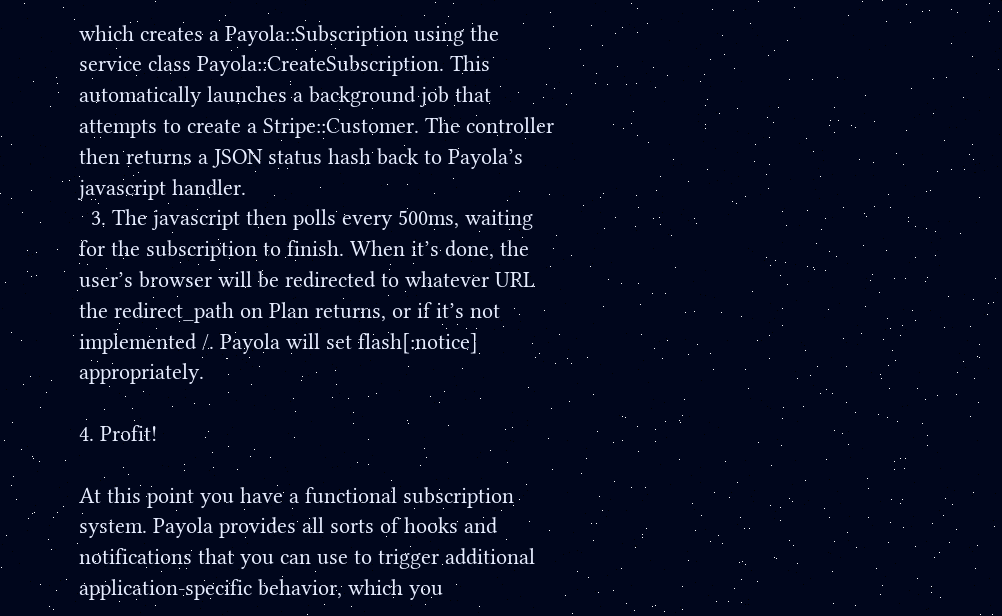which creates a Payola::Subscription using the service class Payola::CreateSubscription. This automatically launches a background job that attempts to create a Stripe::Customer. The controller then returns a JSON status hash back to Payola’s javascript handler.
  3. The javascript then polls every 500ms, waiting for the subscription to finish. When it’s done, the user’s browser will be redirected to whatever URL the redirect_path on Plan returns, or if it’s not implemented /. Payola will set flash[:notice] appropriately.

4. Profit!

At this point you have a functional subscription system. Payola provides all sorts of hooks and notifications that you can use to trigger additional application-specific behavior, which you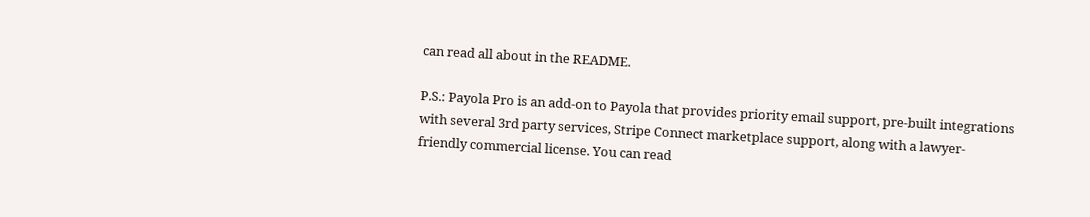can read all about in the README.

P.S.: Payola Pro is an add-on to Payola that provides priority email support, pre-built integrations with several 3rd party services, Stripe Connect marketplace support, along with a lawyer-friendly commercial license. You can read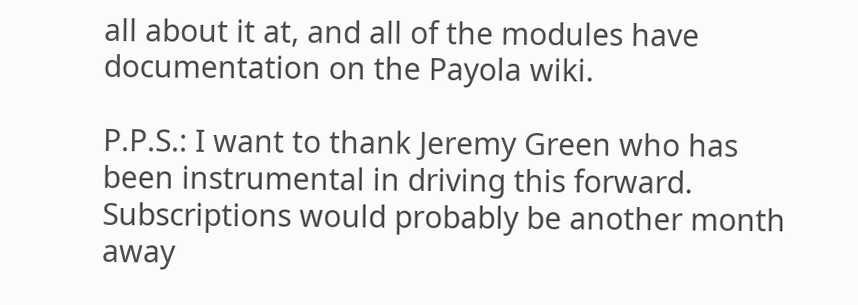all about it at, and all of the modules have documentation on the Payola wiki.

P.P.S.: I want to thank Jeremy Green who has been instrumental in driving this forward. Subscriptions would probably be another month away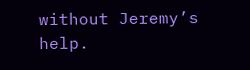without Jeremy’s help.